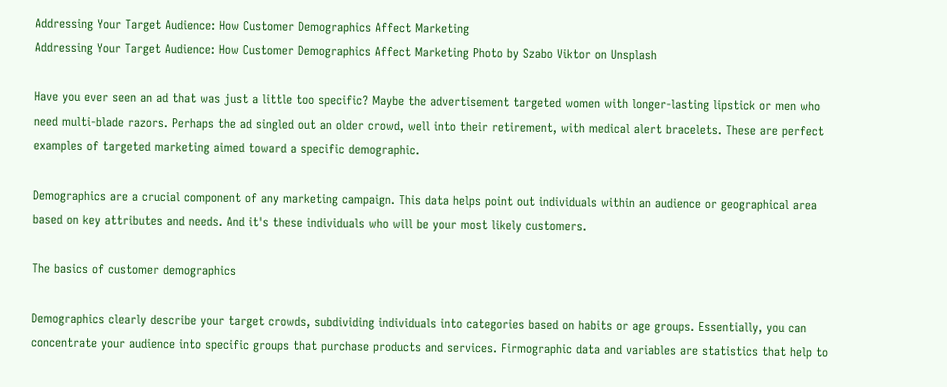Addressing Your Target Audience: How Customer Demographics Affect Marketing
Addressing Your Target Audience: How Customer Demographics Affect Marketing Photo by Szabo Viktor on Unsplash

Have you ever seen an ad that was just a little too specific? Maybe the advertisement targeted women with longer-lasting lipstick or men who need multi-blade razors. Perhaps the ad singled out an older crowd, well into their retirement, with medical alert bracelets. These are perfect examples of targeted marketing aimed toward a specific demographic.

Demographics are a crucial component of any marketing campaign. This data helps point out individuals within an audience or geographical area based on key attributes and needs. And it's these individuals who will be your most likely customers.

The basics of customer demographics

Demographics clearly describe your target crowds, subdividing individuals into categories based on habits or age groups. Essentially, you can concentrate your audience into specific groups that purchase products and services. Firmographic data and variables are statistics that help to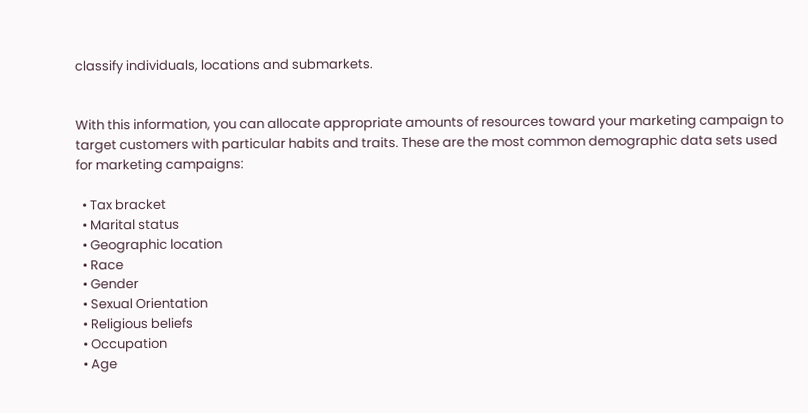classify individuals, locations and submarkets.


With this information, you can allocate appropriate amounts of resources toward your marketing campaign to target customers with particular habits and traits. These are the most common demographic data sets used for marketing campaigns:

  • Tax bracket
  • Marital status
  • Geographic location
  • Race
  • Gender
  • Sexual Orientation
  • Religious beliefs
  • Occupation
  • Age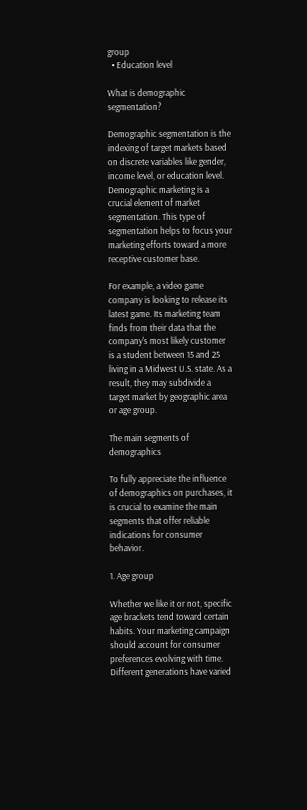group
  • Education level

What is demographic segmentation?

Demographic segmentation is the indexing of target markets based on discrete variables like gender, income level, or education level. Demographic marketing is a crucial element of market segmentation. This type of segmentation helps to focus your marketing efforts toward a more receptive customer base.

For example, a video game company is looking to release its latest game. Its marketing team finds from their data that the company's most likely customer is a student between 15 and 25 living in a Midwest U.S. state. As a result, they may subdivide a target market by geographic area or age group.

The main segments of demographics

To fully appreciate the influence of demographics on purchases, it is crucial to examine the main segments that offer reliable indications for consumer behavior.

1. Age group

Whether we like it or not, specific age brackets tend toward certain habits. Your marketing campaign should account for consumer preferences evolving with time. Different generations have varied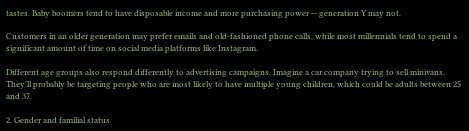tastes. Baby boomers tend to have disposable income and more purchasing power -- generation Y may not.

Customers in an older generation may prefer emails and old-fashioned phone calls, while most millennials tend to spend a significant amount of time on social media platforms like Instagram.

Different age groups also respond differently to advertising campaigns. Imagine a car company trying to sell minivans. They'll probably be targeting people who are most likely to have multiple young children, which could be adults between 25 and 37.

2. Gender and familial status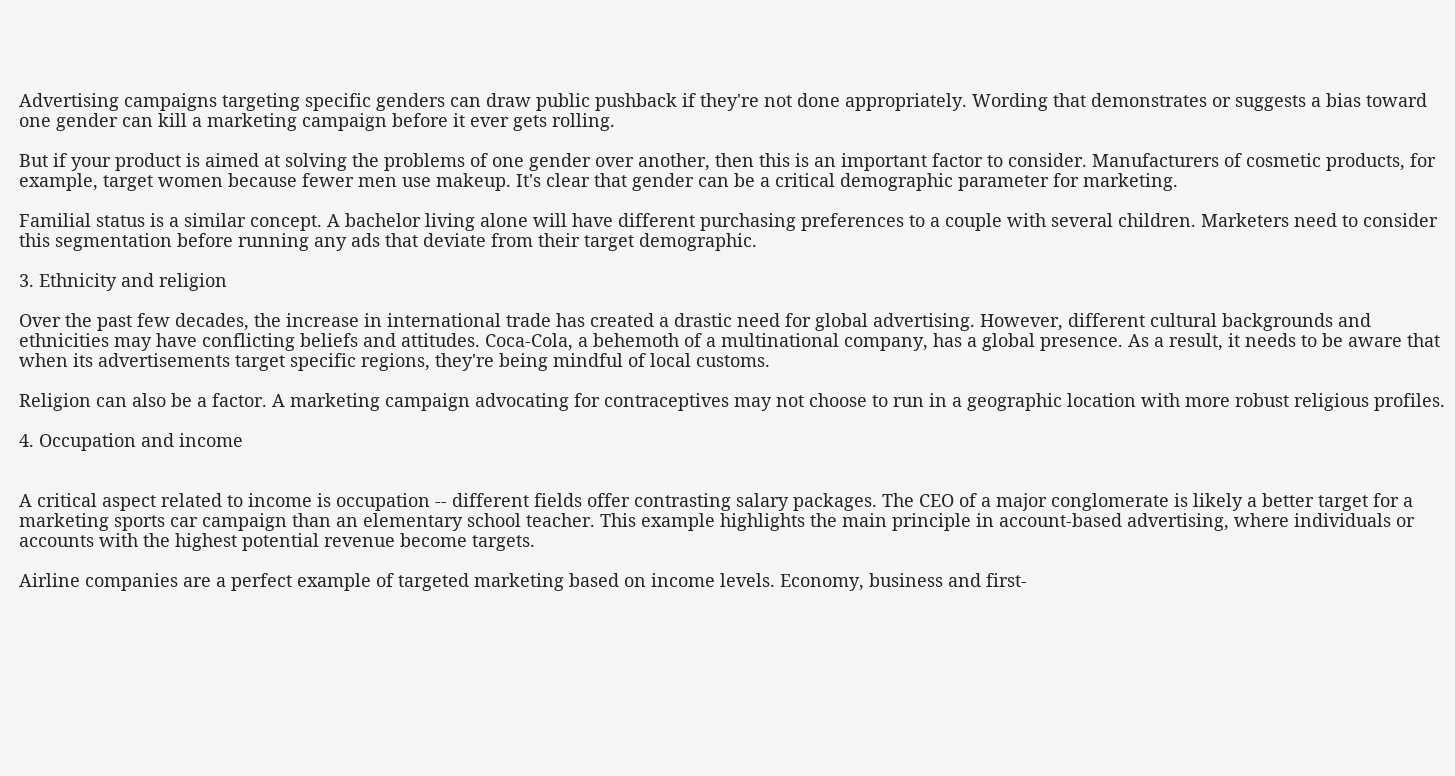Advertising campaigns targeting specific genders can draw public pushback if they're not done appropriately. Wording that demonstrates or suggests a bias toward one gender can kill a marketing campaign before it ever gets rolling.

But if your product is aimed at solving the problems of one gender over another, then this is an important factor to consider. Manufacturers of cosmetic products, for example, target women because fewer men use makeup. It's clear that gender can be a critical demographic parameter for marketing.

Familial status is a similar concept. A bachelor living alone will have different purchasing preferences to a couple with several children. Marketers need to consider this segmentation before running any ads that deviate from their target demographic.

3. Ethnicity and religion

Over the past few decades, the increase in international trade has created a drastic need for global advertising. However, different cultural backgrounds and ethnicities may have conflicting beliefs and attitudes. Coca-Cola, a behemoth of a multinational company, has a global presence. As a result, it needs to be aware that when its advertisements target specific regions, they're being mindful of local customs.

Religion can also be a factor. A marketing campaign advocating for contraceptives may not choose to run in a geographic location with more robust religious profiles.

4. Occupation and income


A critical aspect related to income is occupation -- different fields offer contrasting salary packages. The CEO of a major conglomerate is likely a better target for a marketing sports car campaign than an elementary school teacher. This example highlights the main principle in account-based advertising, where individuals or accounts with the highest potential revenue become targets.

Airline companies are a perfect example of targeted marketing based on income levels. Economy, business and first-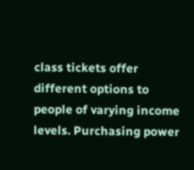class tickets offer different options to people of varying income levels. Purchasing power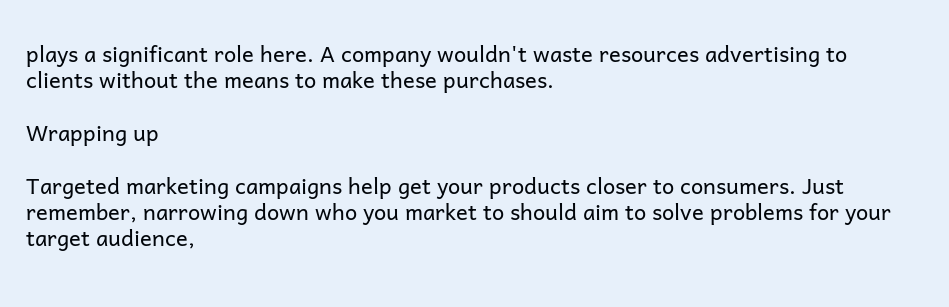plays a significant role here. A company wouldn't waste resources advertising to clients without the means to make these purchases.

Wrapping up

Targeted marketing campaigns help get your products closer to consumers. Just remember, narrowing down who you market to should aim to solve problems for your target audience,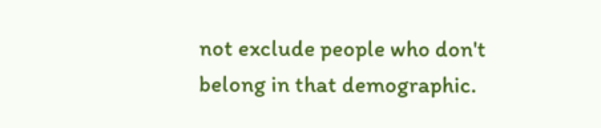not exclude people who don't belong in that demographic.